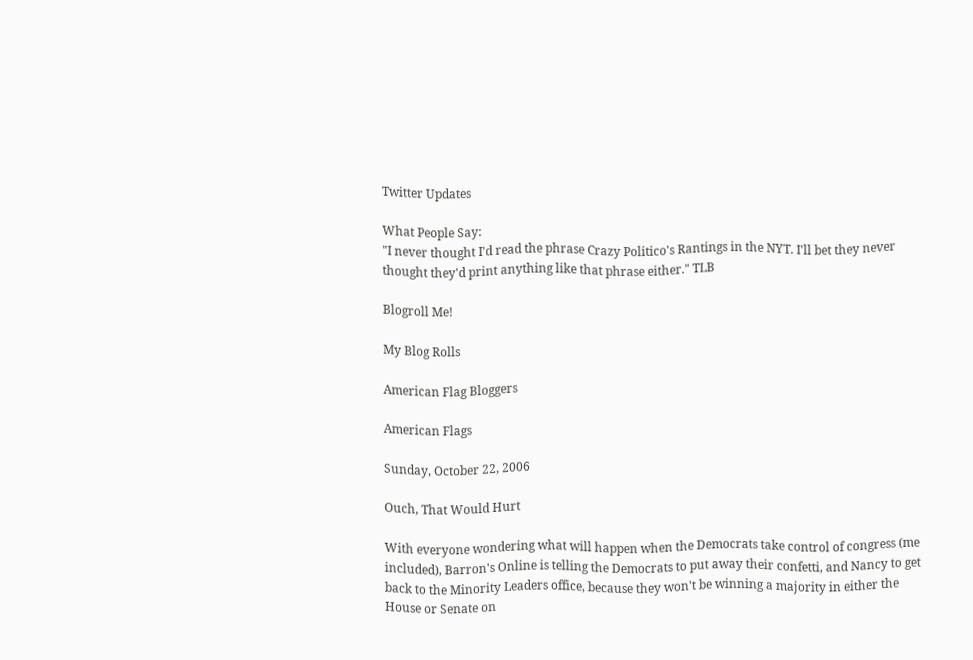Twitter Updates

What People Say:
"I never thought I'd read the phrase Crazy Politico's Rantings in the NYT. I'll bet they never thought they'd print anything like that phrase either." TLB

Blogroll Me!

My Blog Rolls

American Flag Bloggers

American Flags

Sunday, October 22, 2006

Ouch, That Would Hurt

With everyone wondering what will happen when the Democrats take control of congress (me included), Barron's Online is telling the Democrats to put away their confetti, and Nancy to get back to the Minority Leaders office, because they won't be winning a majority in either the House or Senate on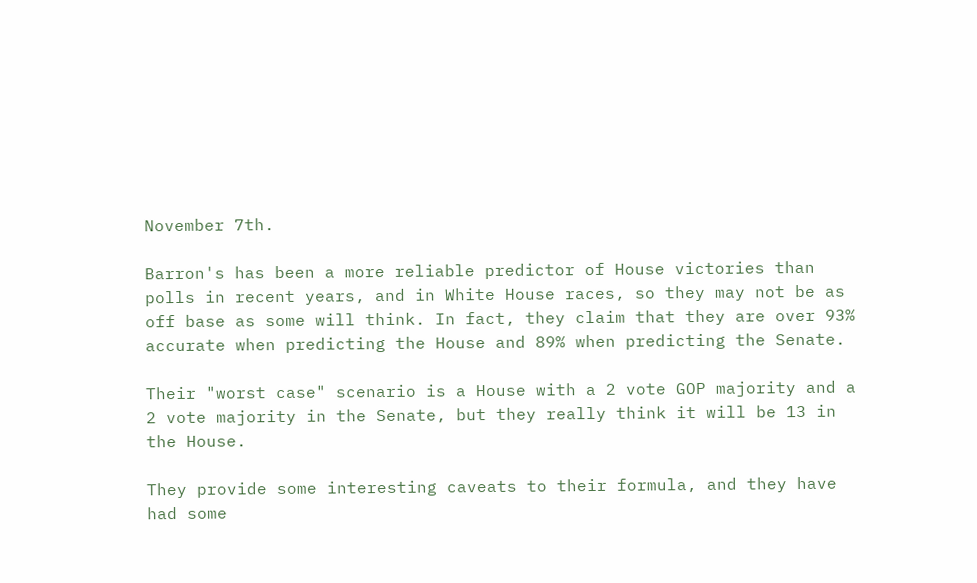November 7th.

Barron's has been a more reliable predictor of House victories than polls in recent years, and in White House races, so they may not be as off base as some will think. In fact, they claim that they are over 93% accurate when predicting the House and 89% when predicting the Senate.

Their "worst case" scenario is a House with a 2 vote GOP majority and a 2 vote majority in the Senate, but they really think it will be 13 in the House.

They provide some interesting caveats to their formula, and they have had some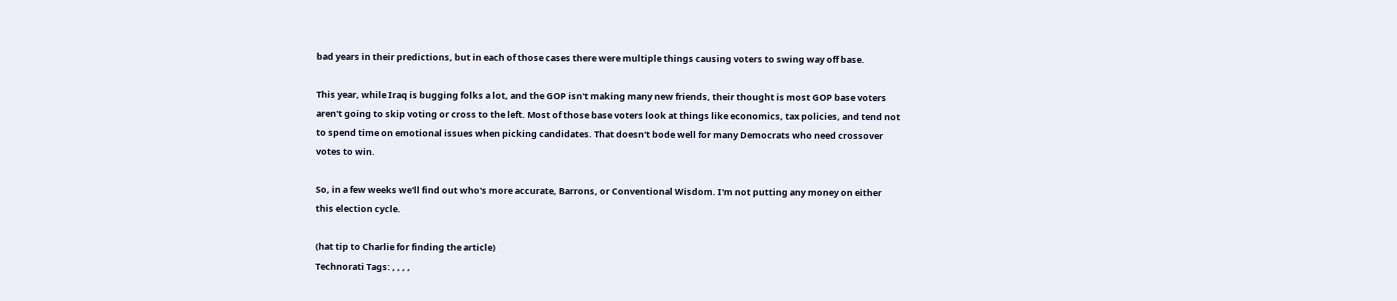bad years in their predictions, but in each of those cases there were multiple things causing voters to swing way off base.

This year, while Iraq is bugging folks a lot, and the GOP isn't making many new friends, their thought is most GOP base voters aren't going to skip voting or cross to the left. Most of those base voters look at things like economics, tax policies, and tend not to spend time on emotional issues when picking candidates. That doesn't bode well for many Democrats who need crossover votes to win.

So, in a few weeks we'll find out who's more accurate, Barrons, or Conventional Wisdom. I'm not putting any money on either this election cycle.

(hat tip to Charlie for finding the article)
Technorati Tags: , , , ,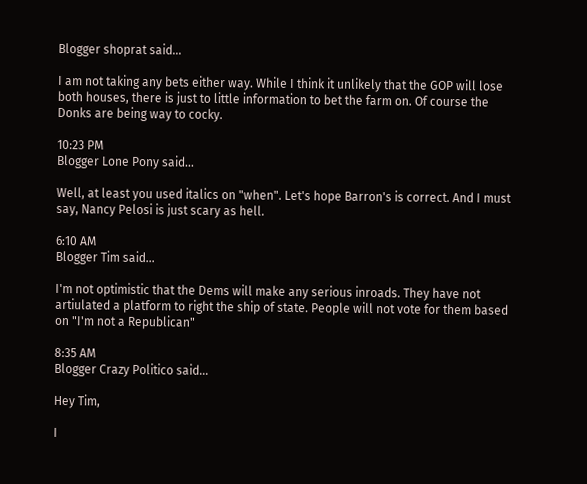Blogger shoprat said...

I am not taking any bets either way. While I think it unlikely that the GOP will lose both houses, there is just to little information to bet the farm on. Of course the Donks are being way to cocky.

10:23 PM
Blogger Lone Pony said...

Well, at least you used italics on "when". Let's hope Barron's is correct. And I must say, Nancy Pelosi is just scary as hell.

6:10 AM
Blogger Tim said...

I'm not optimistic that the Dems will make any serious inroads. They have not artiulated a platform to right the ship of state. People will not vote for them based on "I'm not a Republican"

8:35 AM
Blogger Crazy Politico said...

Hey Tim,

I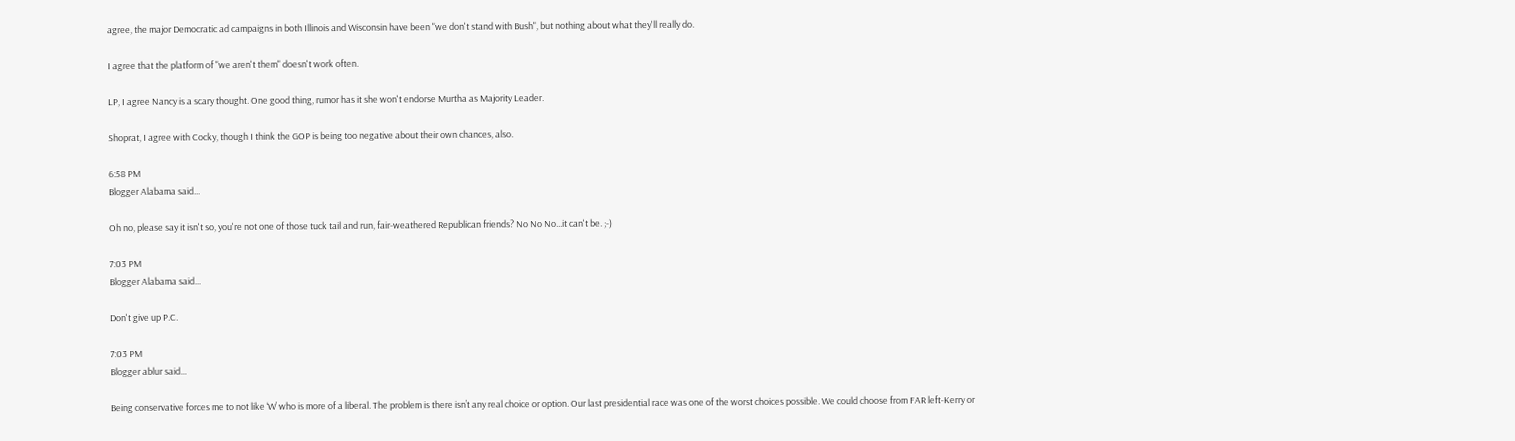agree, the major Democratic ad campaigns in both Illinois and Wisconsin have been "we don't stand with Bush", but nothing about what they'll really do.

I agree that the platform of "we aren't them" doesn't work often.

LP, I agree Nancy is a scary thought. One good thing, rumor has it she won't endorse Murtha as Majority Leader.

Shoprat, I agree with Cocky, though I think the GOP is being too negative about their own chances, also.

6:58 PM
Blogger Alabama said...

Oh no, please say it isn't so, you're not one of those tuck tail and run, fair-weathered Republican friends? No No No...it can't be. ;-)

7:03 PM
Blogger Alabama said...

Don't give up P.C.

7:03 PM
Blogger ablur said...

Being conservative forces me to not like ‘W’ who is more of a liberal. The problem is there isn’t any real choice or option. Our last presidential race was one of the worst choices possible. We could choose from FAR left-Kerry or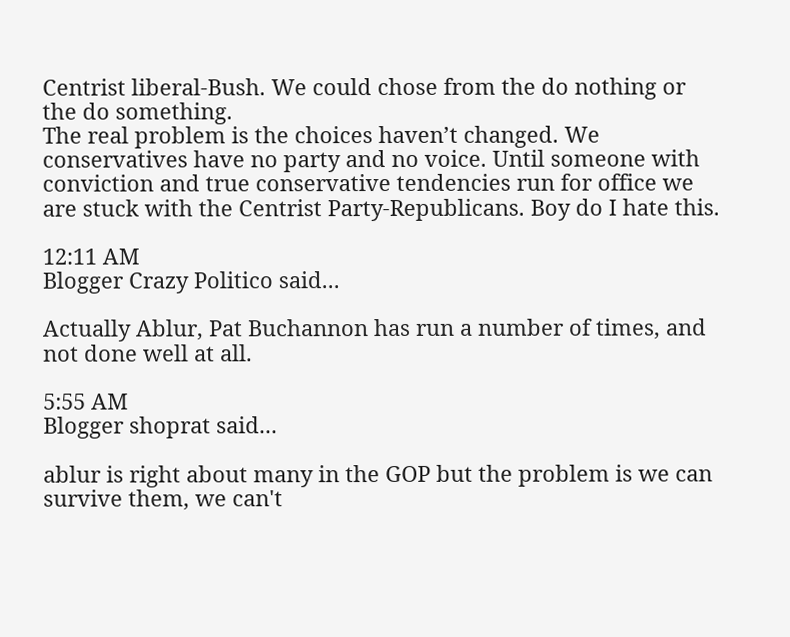Centrist liberal-Bush. We could chose from the do nothing or the do something.
The real problem is the choices haven’t changed. We conservatives have no party and no voice. Until someone with conviction and true conservative tendencies run for office we are stuck with the Centrist Party-Republicans. Boy do I hate this.

12:11 AM
Blogger Crazy Politico said...

Actually Ablur, Pat Buchannon has run a number of times, and not done well at all.

5:55 AM
Blogger shoprat said...

ablur is right about many in the GOP but the problem is we can survive them, we can't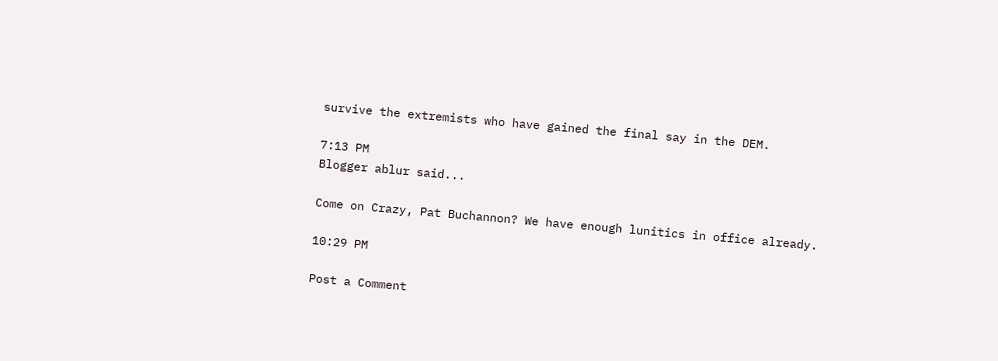survive the extremists who have gained the final say in the DEM.

7:13 PM
Blogger ablur said...

Come on Crazy, Pat Buchannon? We have enough lunitics in office already.

10:29 PM

Post a Comment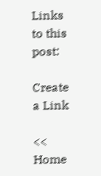Links to this post:

Create a Link

<< Home